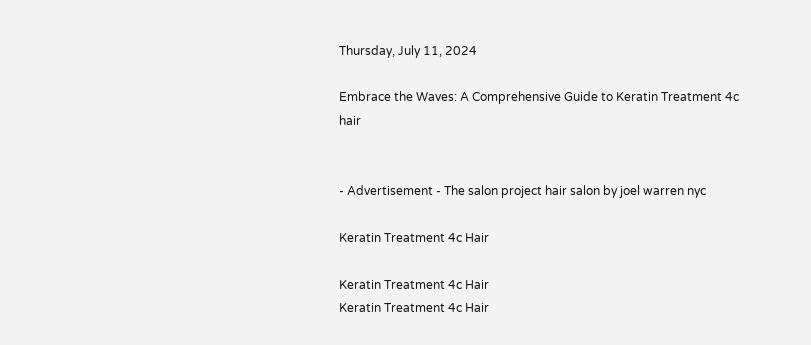Thursday, July 11, 2024

Embrace the Waves: A Comprehensive Guide to Keratin Treatment 4c hair


- Advertisement - The salon project hair salon by joel warren nyc

Keratin Treatment 4c Hair

Keratin Treatment 4c Hair
Keratin Treatment 4c Hair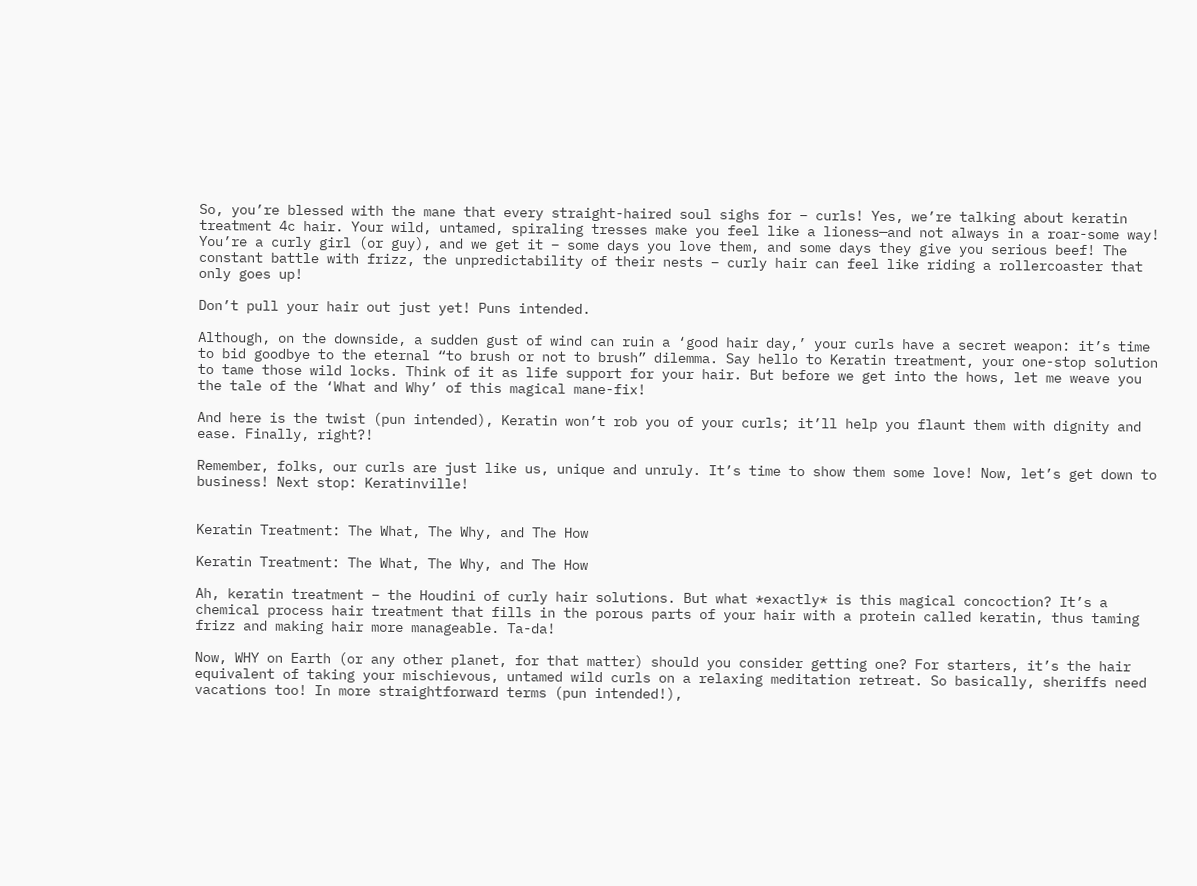So, you’re blessed with the mane that every straight-haired soul sighs for – curls! Yes, we’re talking about keratin treatment 4c hair. Your wild, untamed, spiraling tresses make you feel like a lioness—and not always in a roar-some way! You’re a curly girl (or guy), and we get it – some days you love them, and some days they give you serious beef! The constant battle with frizz, the unpredictability of their nests – curly hair can feel like riding a rollercoaster that only goes up!

Don’t pull your hair out just yet! Puns intended.

Although, on the downside, a sudden gust of wind can ruin a ‘good hair day,’ your curls have a secret weapon: it’s time to bid goodbye to the eternal “to brush or not to brush” dilemma. Say hello to Keratin treatment, your one-stop solution to tame those wild locks. Think of it as life support for your hair. But before we get into the hows, let me weave you the tale of the ‘What and Why’ of this magical mane-fix!

And here is the twist (pun intended), Keratin won’t rob you of your curls; it’ll help you flaunt them with dignity and ease. Finally, right?!

Remember, folks, our curls are just like us, unique and unruly. It’s time to show them some love! Now, let’s get down to business! Next stop: Keratinville!


Keratin Treatment: The What, The Why, and The How

Keratin Treatment: The What, The Why, and The How

Ah, keratin treatment – the Houdini of curly hair solutions. But what *exactly* is this magical concoction? It’s a chemical process hair treatment that fills in the porous parts of your hair with a protein called keratin, thus taming frizz and making hair more manageable. Ta-da!

Now, WHY on Earth (or any other planet, for that matter) should you consider getting one? For starters, it’s the hair equivalent of taking your mischievous, untamed wild curls on a relaxing meditation retreat. So basically, sheriffs need vacations too! In more straightforward terms (pun intended!),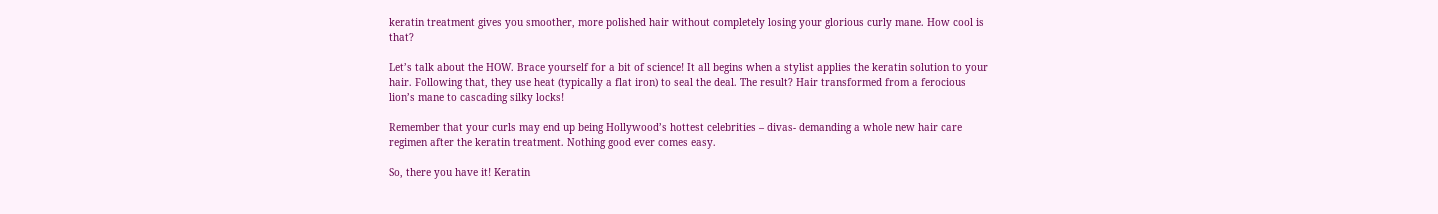keratin treatment gives you smoother, more polished hair without completely losing your glorious curly mane. How cool is that?

Let’s talk about the HOW. Brace yourself for a bit of science! It all begins when a stylist applies the keratin solution to your hair. Following that, they use heat (typically a flat iron) to seal the deal. The result? Hair transformed from a ferocious lion’s mane to cascading silky locks!

Remember that your curls may end up being Hollywood’s hottest celebrities – divas- demanding a whole new hair care regimen after the keratin treatment. Nothing good ever comes easy.

So, there you have it! Keratin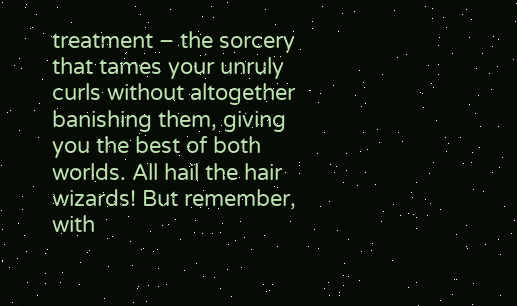treatment – the sorcery that tames your unruly curls without altogether banishing them, giving you the best of both worlds. All hail the hair wizards! But remember, with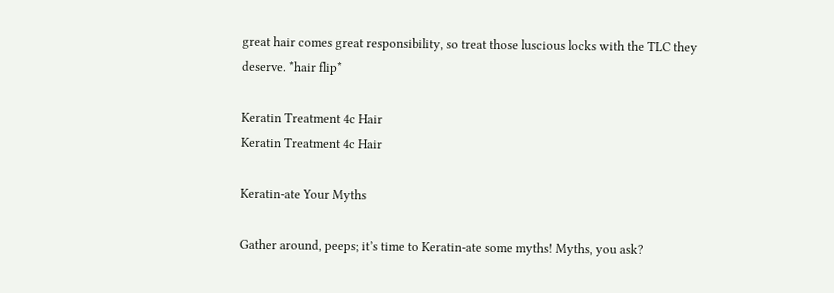great hair comes great responsibility, so treat those luscious locks with the TLC they deserve. *hair flip*

Keratin Treatment 4c Hair
Keratin Treatment 4c Hair

Keratin-ate Your Myths

Gather around, peeps; it’s time to Keratin-ate some myths! Myths, you ask?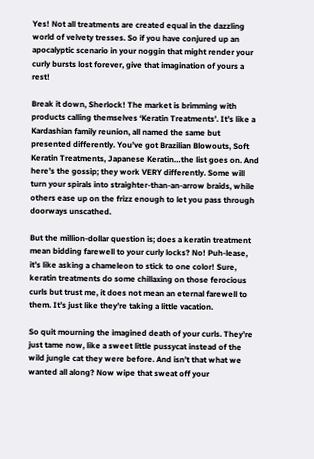Yes! Not all treatments are created equal in the dazzling world of velvety tresses. So if you have conjured up an apocalyptic scenario in your noggin that might render your curly bursts lost forever, give that imagination of yours a rest!

Break it down, Sherlock! The market is brimming with products calling themselves ‘Keratin Treatments’. It’s like a Kardashian family reunion, all named the same but presented differently. You’ve got Brazilian Blowouts, Soft Keratin Treatments, Japanese Keratin…the list goes on. And here’s the gossip; they work VERY differently. Some will turn your spirals into straighter-than-an-arrow braids, while others ease up on the frizz enough to let you pass through doorways unscathed.

But the million-dollar question is; does a keratin treatment mean bidding farewell to your curly locks? No! Puh-lease, it’s like asking a chameleon to stick to one color! Sure, keratin treatments do some chillaxing on those ferocious curls but trust me, it does not mean an eternal farewell to them. It’s just like they’re taking a little vacation.

So quit mourning the imagined death of your curls. They’re just tame now, like a sweet little pussycat instead of the wild jungle cat they were before. And isn’t that what we wanted all along? Now wipe that sweat off your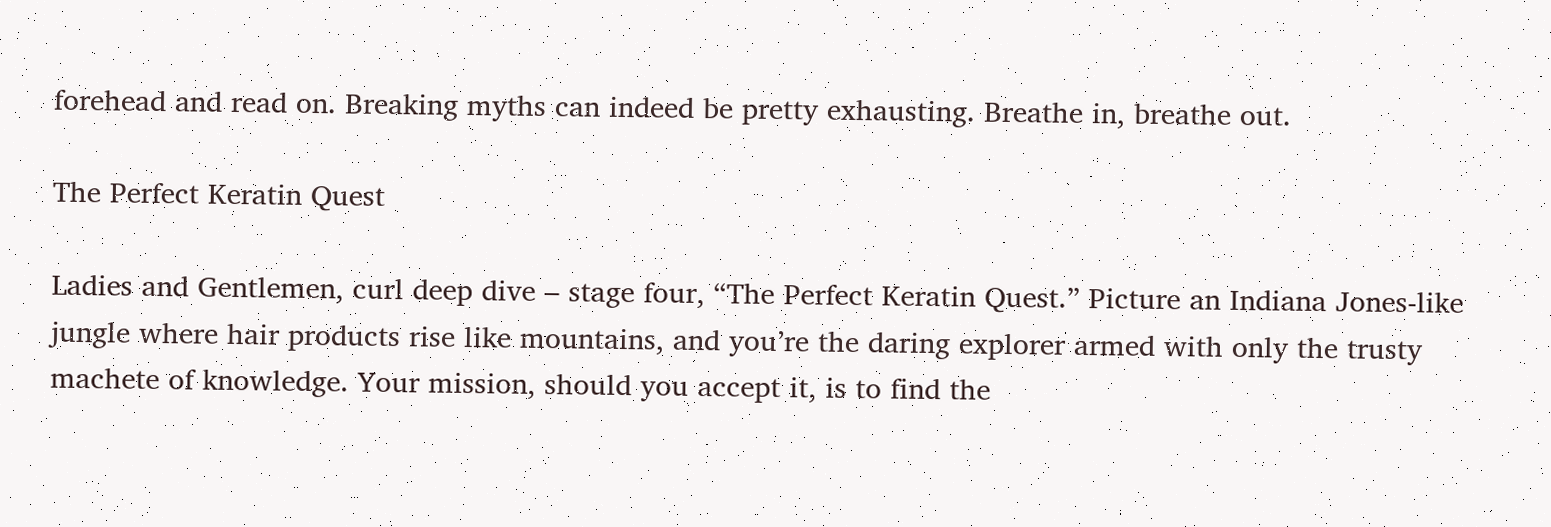forehead and read on. Breaking myths can indeed be pretty exhausting. Breathe in, breathe out.

The Perfect Keratin Quest

Ladies and Gentlemen, curl deep dive – stage four, “The Perfect Keratin Quest.” Picture an Indiana Jones-like jungle where hair products rise like mountains, and you’re the daring explorer armed with only the trusty machete of knowledge. Your mission, should you accept it, is to find the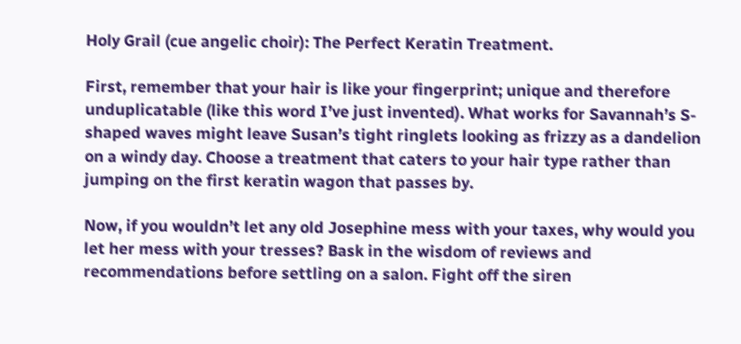Holy Grail (cue angelic choir): The Perfect Keratin Treatment.

First, remember that your hair is like your fingerprint; unique and therefore unduplicatable (like this word I’ve just invented). What works for Savannah’s S-shaped waves might leave Susan’s tight ringlets looking as frizzy as a dandelion on a windy day. Choose a treatment that caters to your hair type rather than jumping on the first keratin wagon that passes by.

Now, if you wouldn’t let any old Josephine mess with your taxes, why would you let her mess with your tresses? Bask in the wisdom of reviews and recommendations before settling on a salon. Fight off the siren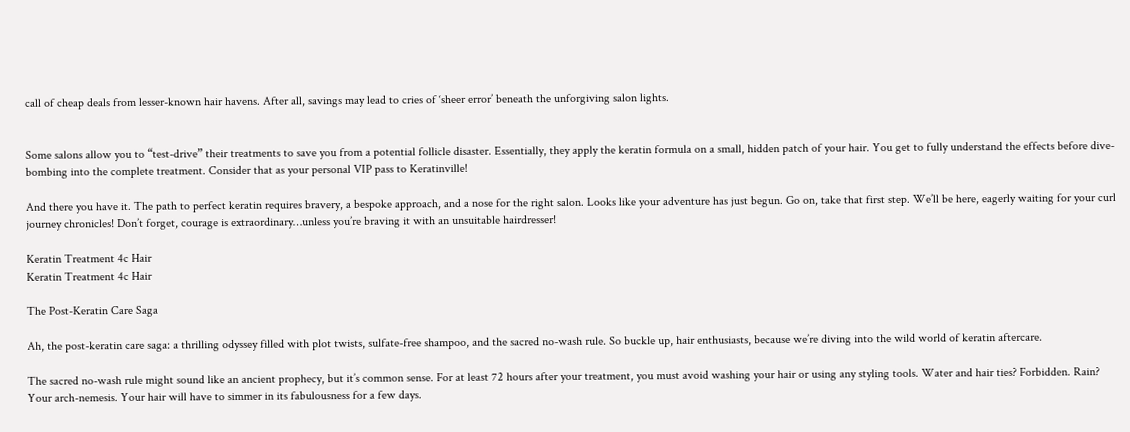call of cheap deals from lesser-known hair havens. After all, savings may lead to cries of ‘sheer error’ beneath the unforgiving salon lights.


Some salons allow you to “test-drive” their treatments to save you from a potential follicle disaster. Essentially, they apply the keratin formula on a small, hidden patch of your hair. You get to fully understand the effects before dive-bombing into the complete treatment. Consider that as your personal VIP pass to Keratinville!

And there you have it. The path to perfect keratin requires bravery, a bespoke approach, and a nose for the right salon. Looks like your adventure has just begun. Go on, take that first step. We’ll be here, eagerly waiting for your curl journey chronicles! Don’t forget, courage is extraordinary…unless you’re braving it with an unsuitable hairdresser!

Keratin Treatment 4c Hair
Keratin Treatment 4c Hair

The Post-Keratin Care Saga

Ah, the post-keratin care saga: a thrilling odyssey filled with plot twists, sulfate-free shampoo, and the sacred no-wash rule. So buckle up, hair enthusiasts, because we’re diving into the wild world of keratin aftercare.

The sacred no-wash rule might sound like an ancient prophecy, but it’s common sense. For at least 72 hours after your treatment, you must avoid washing your hair or using any styling tools. Water and hair ties? Forbidden. Rain? Your arch-nemesis. Your hair will have to simmer in its fabulousness for a few days.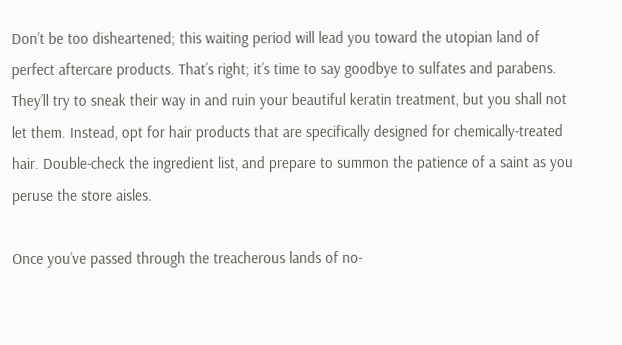Don’t be too disheartened; this waiting period will lead you toward the utopian land of perfect aftercare products. That’s right; it’s time to say goodbye to sulfates and parabens. They’ll try to sneak their way in and ruin your beautiful keratin treatment, but you shall not let them. Instead, opt for hair products that are specifically designed for chemically-treated hair. Double-check the ingredient list, and prepare to summon the patience of a saint as you peruse the store aisles.

Once you’ve passed through the treacherous lands of no-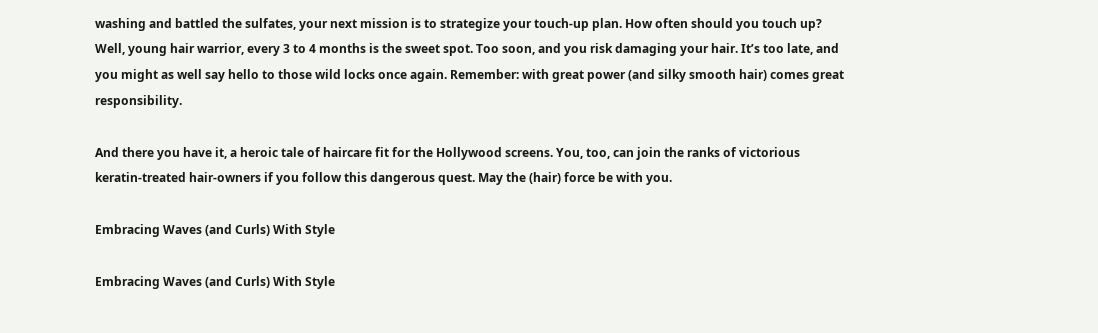washing and battled the sulfates, your next mission is to strategize your touch-up plan. How often should you touch up? Well, young hair warrior, every 3 to 4 months is the sweet spot. Too soon, and you risk damaging your hair. It’s too late, and you might as well say hello to those wild locks once again. Remember: with great power (and silky smooth hair) comes great responsibility.

And there you have it, a heroic tale of haircare fit for the Hollywood screens. You, too, can join the ranks of victorious keratin-treated hair-owners if you follow this dangerous quest. May the (hair) force be with you.

Embracing Waves (and Curls) With Style

Embracing Waves (and Curls) With Style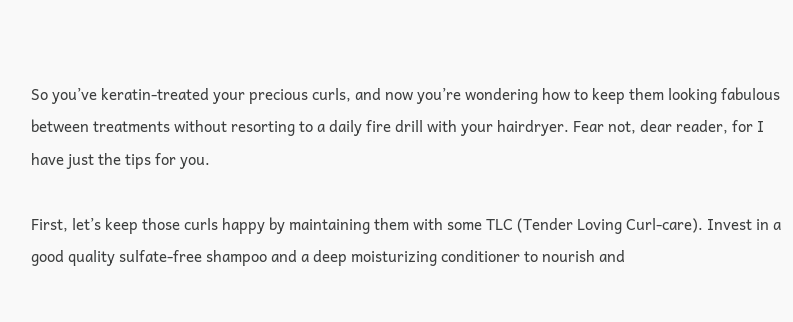So you’ve keratin-treated your precious curls, and now you’re wondering how to keep them looking fabulous between treatments without resorting to a daily fire drill with your hairdryer. Fear not, dear reader, for I have just the tips for you.

First, let’s keep those curls happy by maintaining them with some TLC (Tender Loving Curl-care). Invest in a good quality sulfate-free shampoo and a deep moisturizing conditioner to nourish and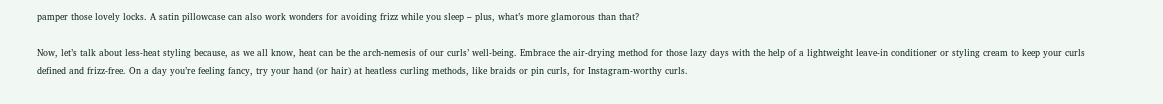pamper those lovely locks. A satin pillowcase can also work wonders for avoiding frizz while you sleep – plus, what’s more glamorous than that?

Now, let’s talk about less-heat styling because, as we all know, heat can be the arch-nemesis of our curls’ well-being. Embrace the air-drying method for those lazy days with the help of a lightweight leave-in conditioner or styling cream to keep your curls defined and frizz-free. On a day you’re feeling fancy, try your hand (or hair) at heatless curling methods, like braids or pin curls, for Instagram-worthy curls.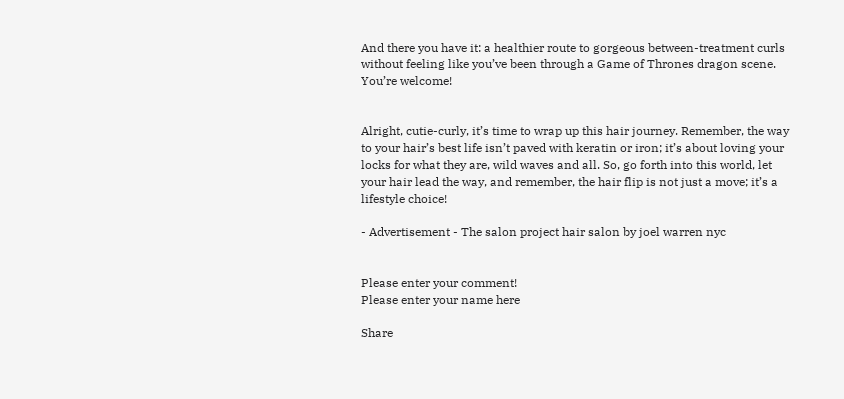And there you have it: a healthier route to gorgeous between-treatment curls without feeling like you’ve been through a Game of Thrones dragon scene. You’re welcome!


Alright, cutie-curly, it’s time to wrap up this hair journey. Remember, the way to your hair’s best life isn’t paved with keratin or iron; it’s about loving your locks for what they are, wild waves and all. So, go forth into this world, let your hair lead the way, and remember, the hair flip is not just a move; it’s a lifestyle choice!

- Advertisement - The salon project hair salon by joel warren nyc


Please enter your comment!
Please enter your name here

Share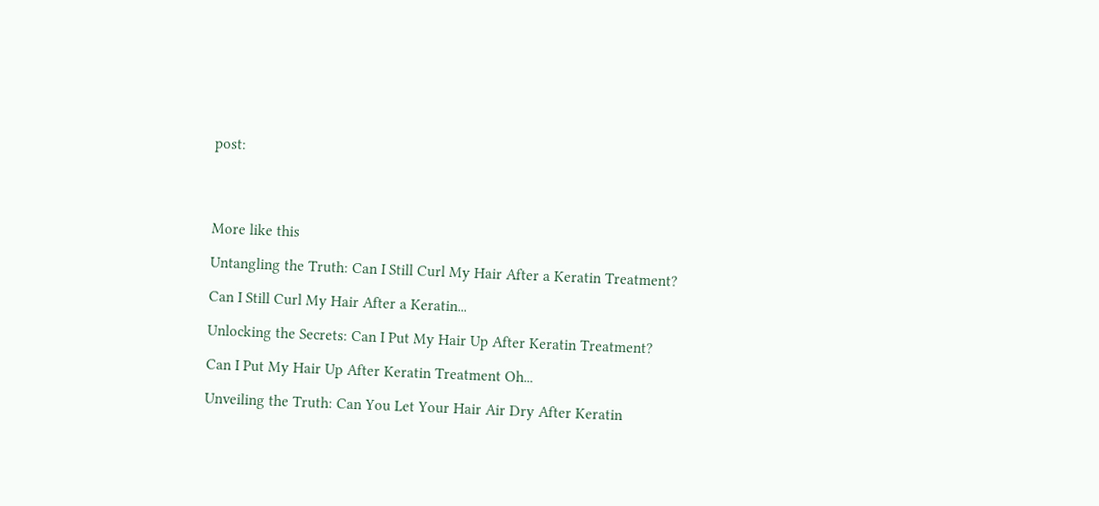post:




More like this

Untangling the Truth: Can I Still Curl My Hair After a Keratin Treatment?

Can I Still Curl My Hair After a Keratin...

Unlocking the Secrets: Can I Put My Hair Up After Keratin Treatment?

Can I Put My Hair Up After Keratin Treatment Oh...

Unveiling the Truth: Can You Let Your Hair Air Dry After Keratin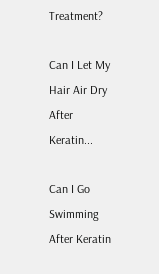Treatment?

Can I Let My Hair Air Dry After Keratin...

Can I Go Swimming After Keratin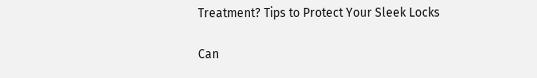Treatment? Tips to Protect Your Sleek Locks

Can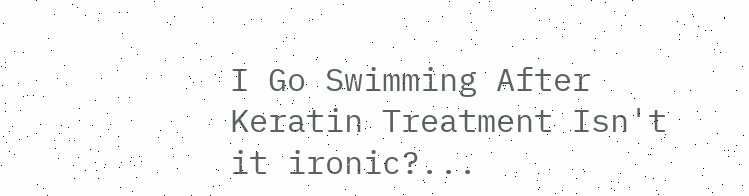I Go Swimming After Keratin Treatment Isn't it ironic?...